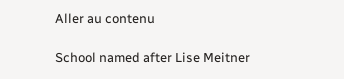Aller au contenu

School named after Lise Meitner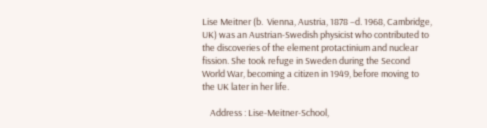Lise Meitner (b.  Vienna, Austria, 1878 –d. 1968, Cambridge, UK) was an Austrian-Swedish physicist who contributed to the discoveries of the element protactinium and nuclear fission. She took refuge in Sweden during the Second World War, becoming a citizen in 1949, before moving to the UK later in her life.

    Address : Lise-Meitner-School,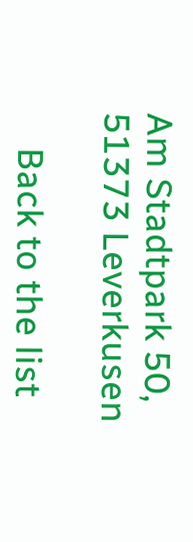Am Stadtpark 50, 51373 Leverkusen

    Back to the list